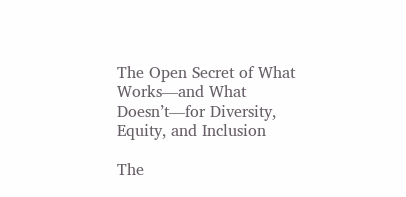The Open Secret of What Works—and What Doesn’t—for Diversity, Equity, and Inclusion

The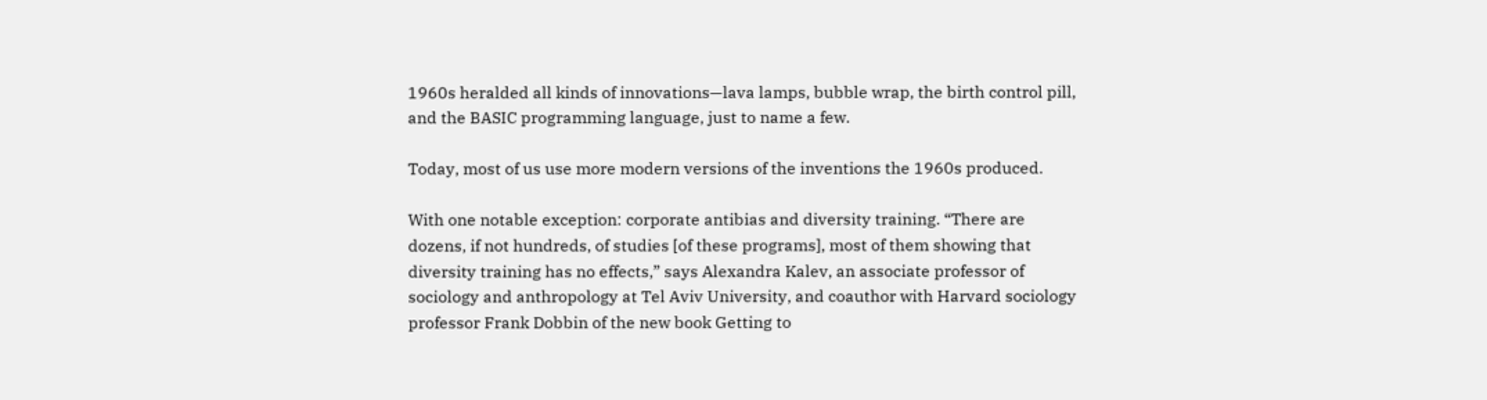1960s heralded all kinds of innovations—lava lamps, bubble wrap, the birth control pill, and the BASIC programming language, just to name a few.

Today, most of us use more modern versions of the inventions the 1960s produced.

With one notable exception: corporate antibias and diversity training. “There are dozens, if not hundreds, of studies [of these programs], most of them showing that diversity training has no effects,” says Alexandra Kalev, an associate professor of sociology and anthropology at Tel Aviv University, and coauthor with Harvard sociology professor Frank Dobbin of the new book Getting to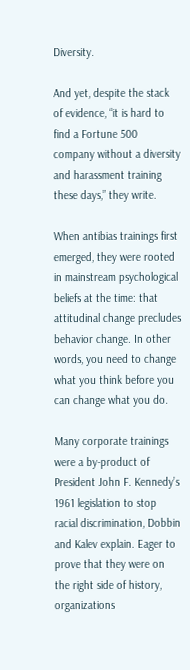Diversity.

And yet, despite the stack of evidence, “it is hard to find a Fortune 500 company without a diversity and harassment training these days,” they write.

When antibias trainings first emerged, they were rooted in mainstream psychological beliefs at the time: that attitudinal change precludes behavior change. In other words, you need to change what you think before you can change what you do.

Many corporate trainings were a by-product of President John F. Kennedy’s 1961 legislation to stop racial discrimination, Dobbin and Kalev explain. Eager to prove that they were on the right side of history, organizations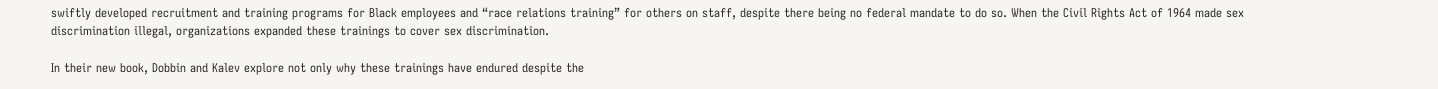swiftly developed recruitment and training programs for Black employees and “race relations training” for others on staff, despite there being no federal mandate to do so. When the Civil Rights Act of 1964 made sex discrimination illegal, organizations expanded these trainings to cover sex discrimination.

In their new book, Dobbin and Kalev explore not only why these trainings have endured despite the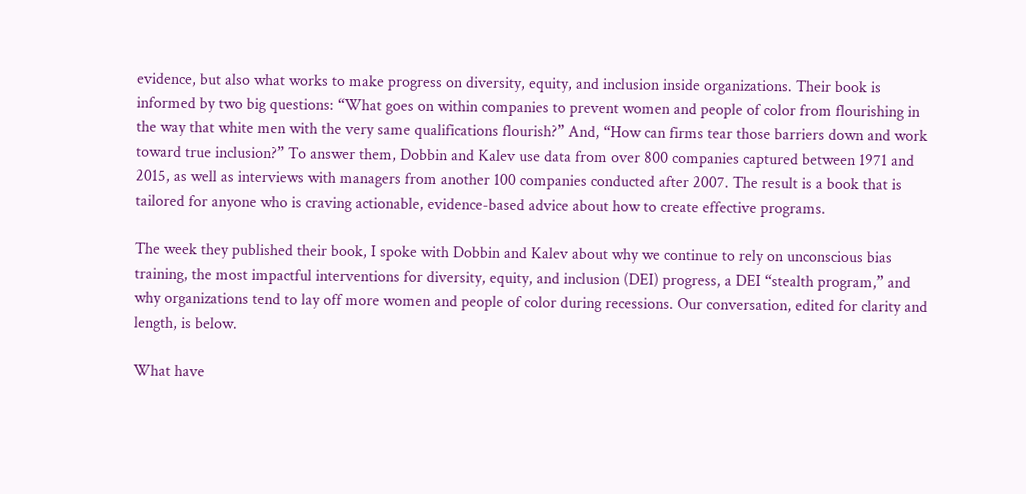evidence, but also what works to make progress on diversity, equity, and inclusion inside organizations. Their book is informed by two big questions: “What goes on within companies to prevent women and people of color from flourishing in the way that white men with the very same qualifications flourish?” And, “How can firms tear those barriers down and work toward true inclusion?” To answer them, Dobbin and Kalev use data from over 800 companies captured between 1971 and 2015, as well as interviews with managers from another 100 companies conducted after 2007. The result is a book that is tailored for anyone who is craving actionable, evidence-based advice about how to create effective programs.

The week they published their book, I spoke with Dobbin and Kalev about why we continue to rely on unconscious bias training, the most impactful interventions for diversity, equity, and inclusion (DEI) progress, a DEI “stealth program,” and why organizations tend to lay off more women and people of color during recessions. Our conversation, edited for clarity and length, is below.

What have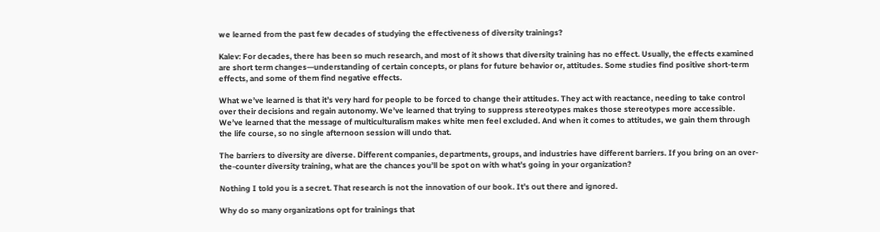we learned from the past few decades of studying the effectiveness of diversity trainings?

Kalev: For decades, there has been so much research, and most of it shows that diversity training has no effect. Usually, the effects examined are short term changes—understanding of certain concepts, or plans for future behavior or, attitudes. Some studies find positive short-term effects, and some of them find negative effects.

What we’ve learned is that it’s very hard for people to be forced to change their attitudes. They act with reactance, needing to take control over their decisions and regain autonomy. We’ve learned that trying to suppress stereotypes makes those stereotypes more accessible. We’ve learned that the message of multiculturalism makes white men feel excluded. And when it comes to attitudes, we gain them through the life course, so no single afternoon session will undo that.

The barriers to diversity are diverse. Different companies, departments, groups, and industries have different barriers. If you bring on an over-the-counter diversity training, what are the chances you’ll be spot on with what’s going in your organization?

Nothing I told you is a secret. That research is not the innovation of our book. It’s out there and ignored.

Why do so many organizations opt for trainings that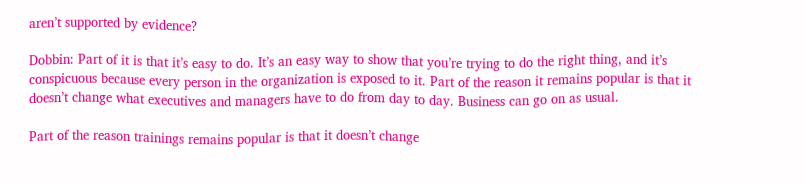aren’t supported by evidence?

Dobbin: Part of it is that it’s easy to do. It’s an easy way to show that you’re trying to do the right thing, and it’s conspicuous because every person in the organization is exposed to it. Part of the reason it remains popular is that it doesn’t change what executives and managers have to do from day to day. Business can go on as usual.

Part of the reason trainings remains popular is that it doesn’t change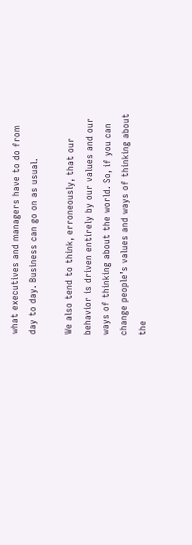what executives and managers have to do from day to day. Business can go on as usual.

We also tend to think, erroneously, that our behavior is driven entirely by our values and our ways of thinking about the world. So, if you can change people’s values and ways of thinking about the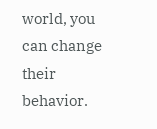world, you can change their behavior.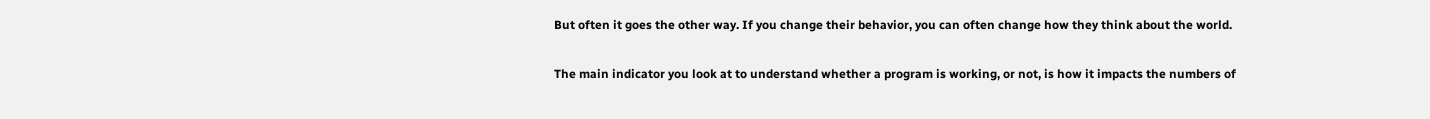But often it goes the other way. If you change their behavior, you can often change how they think about the world.

The main indicator you look at to understand whether a program is working, or not, is how it impacts the numbers of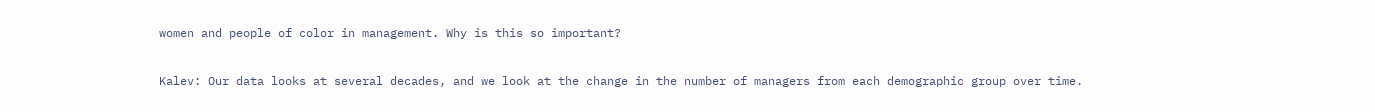women and people of color in management. Why is this so important?

Kalev: Our data looks at several decades, and we look at the change in the number of managers from each demographic group over time.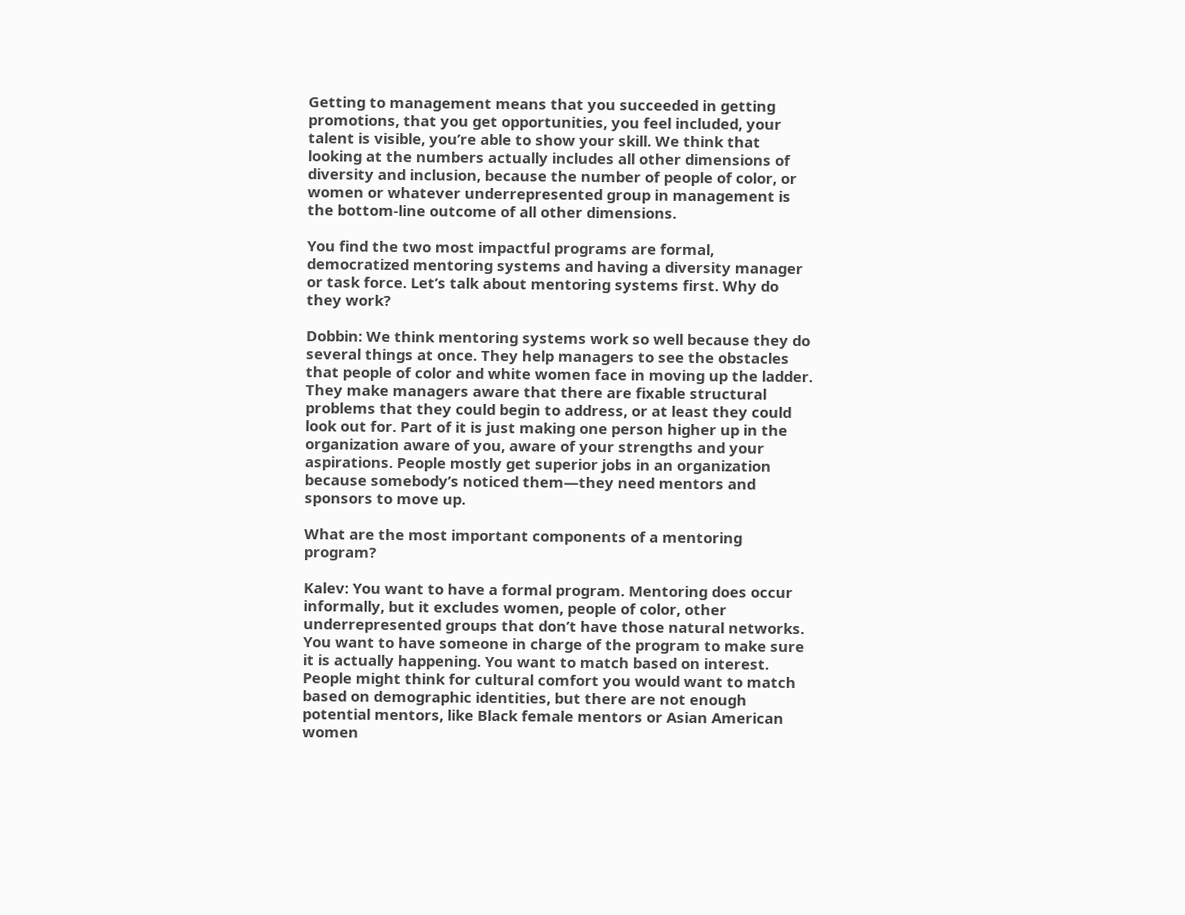Getting to management means that you succeeded in getting promotions, that you get opportunities, you feel included, your talent is visible, you’re able to show your skill. We think that looking at the numbers actually includes all other dimensions of diversity and inclusion, because the number of people of color, or women or whatever underrepresented group in management is the bottom-line outcome of all other dimensions.

You find the two most impactful programs are formal, democratized mentoring systems and having a diversity manager or task force. Let’s talk about mentoring systems first. Why do they work?

Dobbin: We think mentoring systems work so well because they do several things at once. They help managers to see the obstacles that people of color and white women face in moving up the ladder. They make managers aware that there are fixable structural problems that they could begin to address, or at least they could look out for. Part of it is just making one person higher up in the organization aware of you, aware of your strengths and your aspirations. People mostly get superior jobs in an organization because somebody’s noticed them—they need mentors and sponsors to move up.

What are the most important components of a mentoring program?

Kalev: You want to have a formal program. Mentoring does occur informally, but it excludes women, people of color, other underrepresented groups that don’t have those natural networks. You want to have someone in charge of the program to make sure it is actually happening. You want to match based on interest. People might think for cultural comfort you would want to match based on demographic identities, but there are not enough potential mentors, like Black female mentors or Asian American women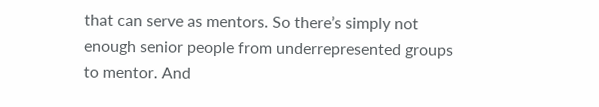that can serve as mentors. So there’s simply not enough senior people from underrepresented groups to mentor. And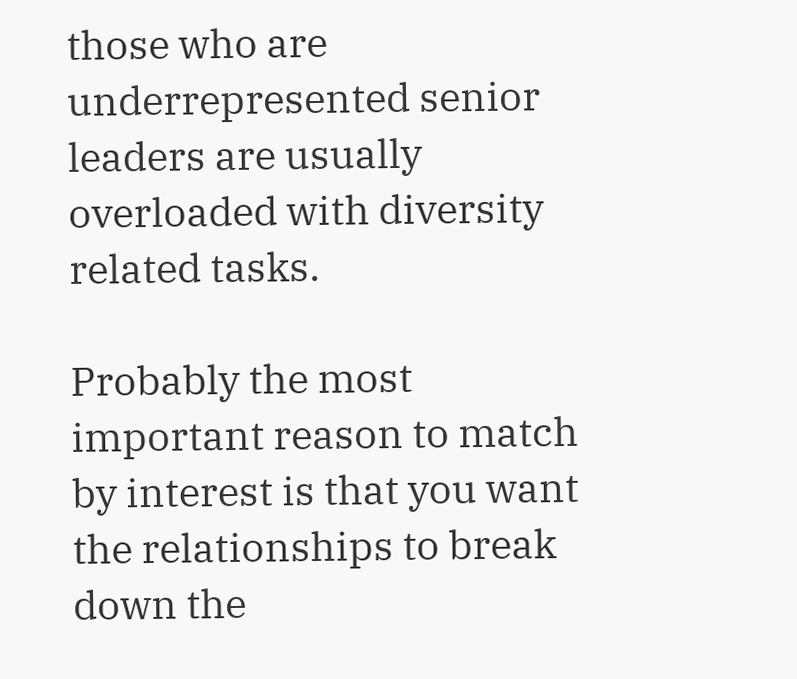those who are underrepresented senior leaders are usually overloaded with diversity related tasks.

Probably the most important reason to match by interest is that you want the relationships to break down the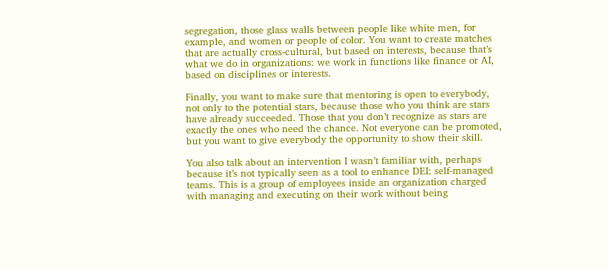segregation, those glass walls between people like white men, for example, and women or people of color. You want to create matches that are actually cross-cultural, but based on interests, because that’s what we do in organizations: we work in functions like finance or AI, based on disciplines or interests.

Finally, you want to make sure that mentoring is open to everybody, not only to the potential stars, because those who you think are stars have already succeeded. Those that you don’t recognize as stars are exactly the ones who need the chance. Not everyone can be promoted, but you want to give everybody the opportunity to show their skill.

You also talk about an intervention I wasn’t familiar with, perhaps because it’s not typically seen as a tool to enhance DEI: self-managed teams. This is a group of employees inside an organization charged with managing and executing on their work without being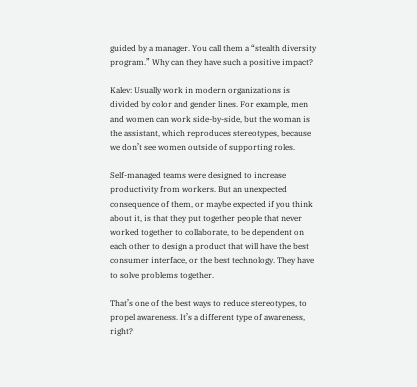guided by a manager. You call them a “stealth diversity program.” Why can they have such a positive impact?

Kalev: Usually work in modern organizations is divided by color and gender lines. For example, men and women can work side-by-side, but the woman is the assistant, which reproduces stereotypes, because we don’t see women outside of supporting roles.

Self-managed teams were designed to increase productivity from workers. But an unexpected consequence of them, or maybe expected if you think about it, is that they put together people that never worked together to collaborate, to be dependent on each other to design a product that will have the best consumer interface, or the best technology. They have to solve problems together.

That’s one of the best ways to reduce stereotypes, to propel awareness. It’s a different type of awareness, right?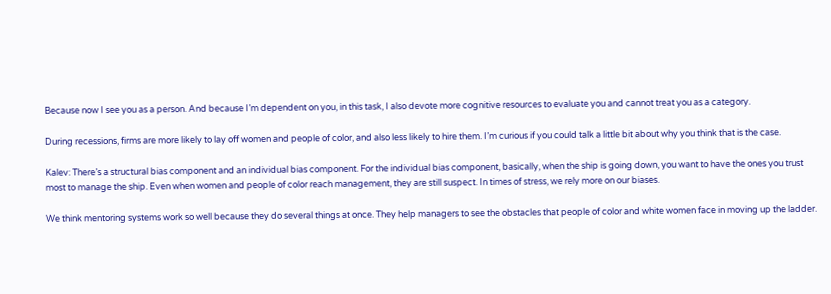Because now I see you as a person. And because I’m dependent on you, in this task, I also devote more cognitive resources to evaluate you and cannot treat you as a category.

During recessions, firms are more likely to lay off women and people of color, and also less likely to hire them. I’m curious if you could talk a little bit about why you think that is the case.

Kalev: There’s a structural bias component and an individual bias component. For the individual bias component, basically, when the ship is going down, you want to have the ones you trust most to manage the ship. Even when women and people of color reach management, they are still suspect. In times of stress, we rely more on our biases.

We think mentoring systems work so well because they do several things at once. They help managers to see the obstacles that people of color and white women face in moving up the ladder.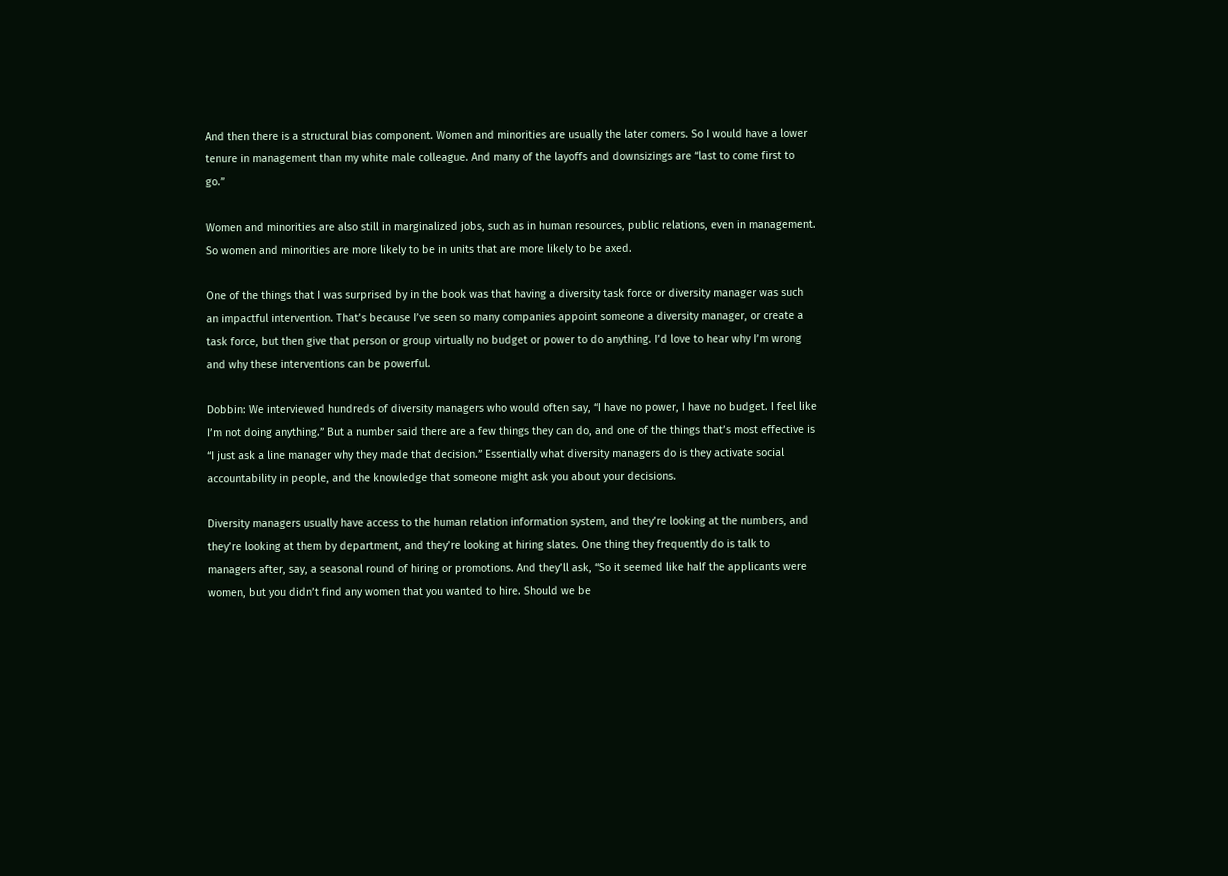And then there is a structural bias component. Women and minorities are usually the later comers. So I would have a lower tenure in management than my white male colleague. And many of the layoffs and downsizings are “last to come first to go.”

Women and minorities are also still in marginalized jobs, such as in human resources, public relations, even in management. So women and minorities are more likely to be in units that are more likely to be axed.

One of the things that I was surprised by in the book was that having a diversity task force or diversity manager was such an impactful intervention. That’s because I’ve seen so many companies appoint someone a diversity manager, or create a task force, but then give that person or group virtually no budget or power to do anything. I’d love to hear why I’m wrong and why these interventions can be powerful.

Dobbin: We interviewed hundreds of diversity managers who would often say, “I have no power, I have no budget. I feel like I’m not doing anything.” But a number said there are a few things they can do, and one of the things that’s most effective is “I just ask a line manager why they made that decision.” Essentially what diversity managers do is they activate social accountability in people, and the knowledge that someone might ask you about your decisions.

Diversity managers usually have access to the human relation information system, and they’re looking at the numbers, and they’re looking at them by department, and they’re looking at hiring slates. One thing they frequently do is talk to managers after, say, a seasonal round of hiring or promotions. And they’ll ask, “So it seemed like half the applicants were women, but you didn’t find any women that you wanted to hire. Should we be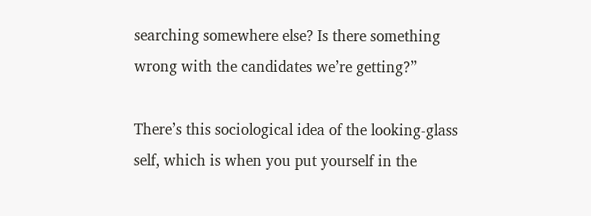searching somewhere else? Is there something wrong with the candidates we’re getting?”

There’s this sociological idea of the looking-glass self, which is when you put yourself in the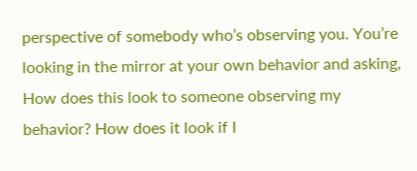perspective of somebody who’s observing you. You’re looking in the mirror at your own behavior and asking, How does this look to someone observing my behavior? How does it look if I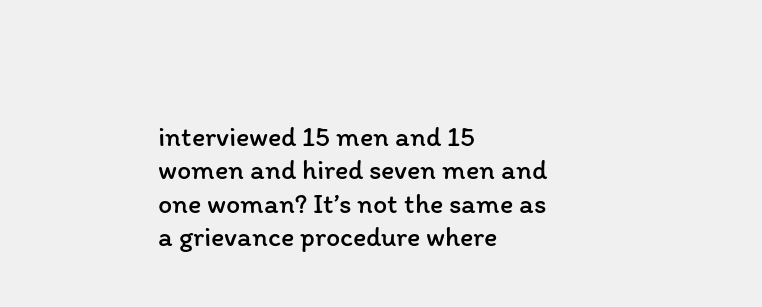interviewed 15 men and 15 women and hired seven men and one woman? It’s not the same as a grievance procedure where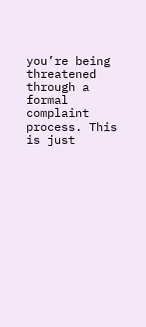you’re being threatened through a formal complaint process. This is just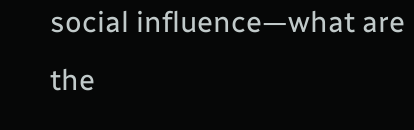social influence—what are the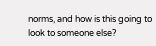norms, and how is this going to look to someone else?